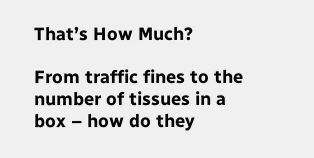That’s How Much?

From traffic fines to the number of tissues in a box – how do they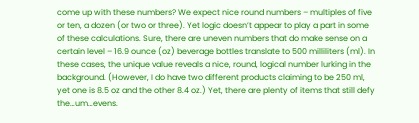come up with these numbers? We expect nice round numbers – multiples of five or ten, a dozen (or two or three). Yet logic doesn’t appear to play a part in some of these calculations. Sure, there are uneven numbers that do make sense on a certain level – 16.9 ounce (oz) beverage bottles translate to 500 milliliters (ml). In these cases, the unique value reveals a nice, round, logical number lurking in the background. (However, I do have two different products claiming to be 250 ml, yet one is 8.5 oz and the other 8.4 oz.) Yet, there are plenty of items that still defy the…um…evens.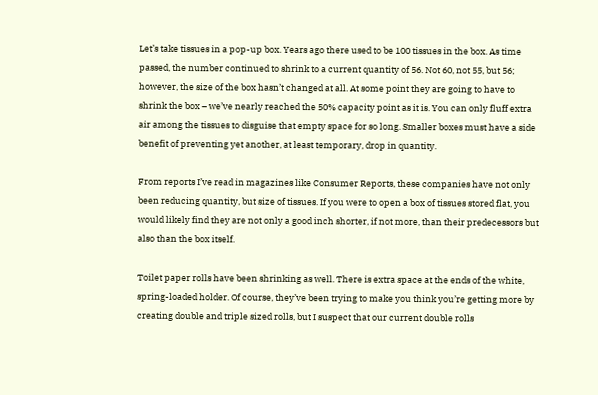Let’s take tissues in a pop-up box. Years ago there used to be 100 tissues in the box. As time passed, the number continued to shrink to a current quantity of 56. Not 60, not 55, but 56; however, the size of the box hasn’t changed at all. At some point they are going to have to shrink the box – we’ve nearly reached the 50% capacity point as it is. You can only fluff extra air among the tissues to disguise that empty space for so long. Smaller boxes must have a side benefit of preventing yet another, at least temporary, drop in quantity.

From reports I’ve read in magazines like Consumer Reports, these companies have not only been reducing quantity, but size of tissues. If you were to open a box of tissues stored flat, you would likely find they are not only a good inch shorter, if not more, than their predecessors but also than the box itself.

Toilet paper rolls have been shrinking as well. There is extra space at the ends of the white, spring-loaded holder. Of course, they’ve been trying to make you think you’re getting more by creating double and triple sized rolls, but I suspect that our current double rolls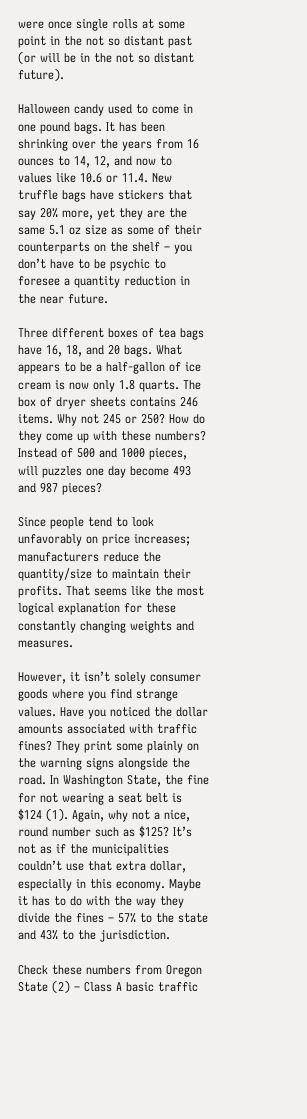were once single rolls at some point in the not so distant past (or will be in the not so distant future).

Halloween candy used to come in one pound bags. It has been shrinking over the years from 16 ounces to 14, 12, and now to values like 10.6 or 11.4. New truffle bags have stickers that say 20% more, yet they are the same 5.1 oz size as some of their counterparts on the shelf – you don’t have to be psychic to foresee a quantity reduction in the near future.

Three different boxes of tea bags have 16, 18, and 20 bags. What appears to be a half-gallon of ice cream is now only 1.8 quarts. The box of dryer sheets contains 246 items. Why not 245 or 250? How do they come up with these numbers? Instead of 500 and 1000 pieces, will puzzles one day become 493 and 987 pieces?

Since people tend to look unfavorably on price increases; manufacturers reduce the quantity/size to maintain their profits. That seems like the most logical explanation for these constantly changing weights and measures.

However, it isn’t solely consumer goods where you find strange values. Have you noticed the dollar amounts associated with traffic fines? They print some plainly on the warning signs alongside the road. In Washington State, the fine for not wearing a seat belt is $124 (1). Again, why not a nice, round number such as $125? It’s not as if the municipalities couldn’t use that extra dollar, especially in this economy. Maybe it has to do with the way they divide the fines – 57% to the state and 43% to the jurisdiction.

Check these numbers from Oregon State (2) – Class A basic traffic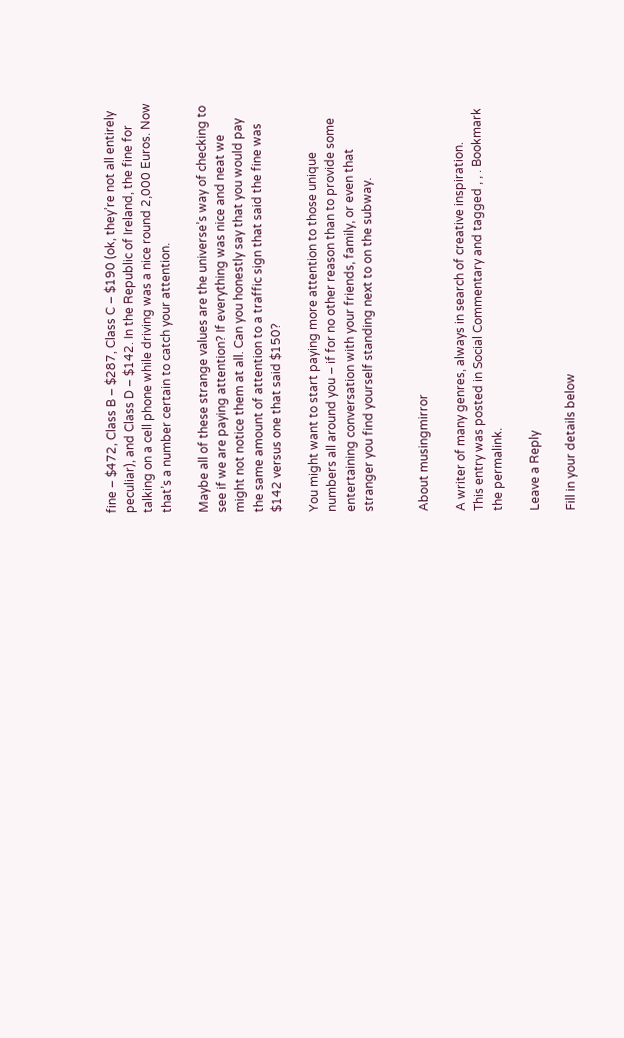fine – $472, Class B – $287, Class C – $190 (ok, they’re not all entirely peculiar), and Class D – $142. In the Republic of Ireland, the fine for talking on a cell phone while driving was a nice round 2,000 Euros. Now that’s a number certain to catch your attention.

Maybe all of these strange values are the universe’s way of checking to see if we are paying attention? If everything was nice and neat we might not notice them at all. Can you honestly say that you would pay the same amount of attention to a traffic sign that said the fine was $142 versus one that said $150?

You might want to start paying more attention to those unique numbers all around you – if for no other reason than to provide some entertaining conversation with your friends, family, or even that stranger you find yourself standing next to on the subway.


About musingmirror

A writer of many genres, always in search of creative inspiration.
This entry was posted in Social Commentary and tagged , , . Bookmark the permalink.

Leave a Reply

Fill in your details below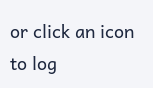or click an icon to log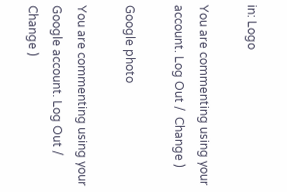in: Logo

You are commenting using your account. Log Out /  Change )

Google photo

You are commenting using your Google account. Log Out /  Change )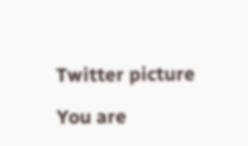Twitter picture

You are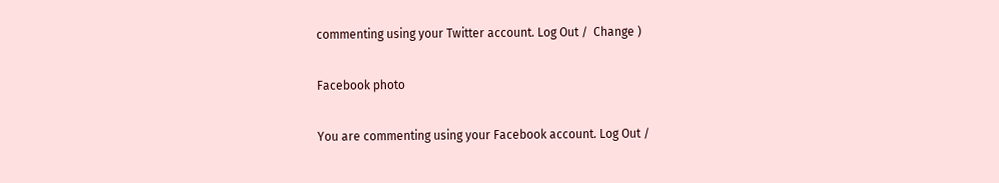commenting using your Twitter account. Log Out /  Change )

Facebook photo

You are commenting using your Facebook account. Log Out /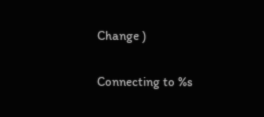Change )

Connecting to %s